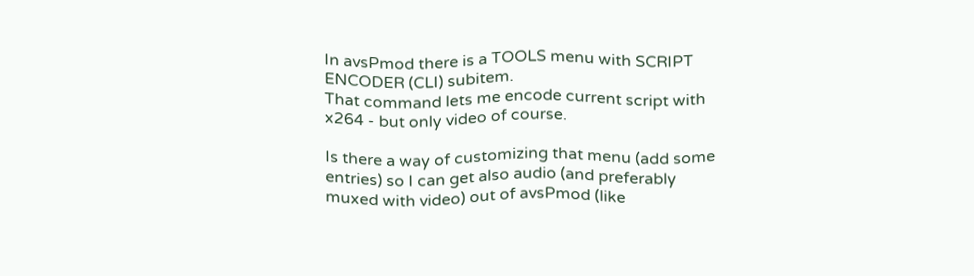In avsPmod there is a TOOLS menu with SCRIPT ENCODER (CLI) subitem.
That command lets me encode current script with x264 - but only video of course.

Is there a way of customizing that menu (add some entries) so I can get also audio (and preferably muxed with video) out of avsPmod (like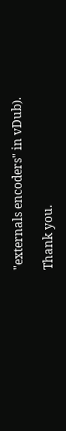"externals encoders" in vDub).

Thank you.